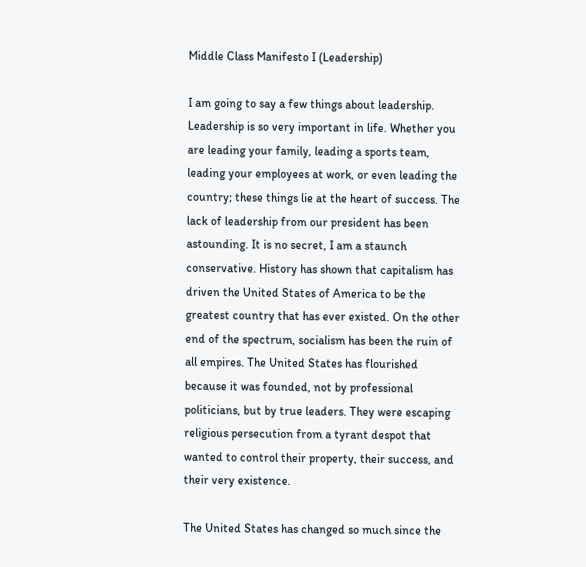Middle Class Manifesto I (Leadership)

I am going to say a few things about leadership. Leadership is so very important in life. Whether you are leading your family, leading a sports team, leading your employees at work, or even leading the country; these things lie at the heart of success. The lack of leadership from our president has been astounding. It is no secret, I am a staunch conservative. History has shown that capitalism has driven the United States of America to be the greatest country that has ever existed. On the other end of the spectrum, socialism has been the ruin of all empires. The United States has flourished because it was founded, not by professional politicians, but by true leaders. They were escaping religious persecution from a tyrant despot that wanted to control their property, their success, and their very existence.

The United States has changed so much since the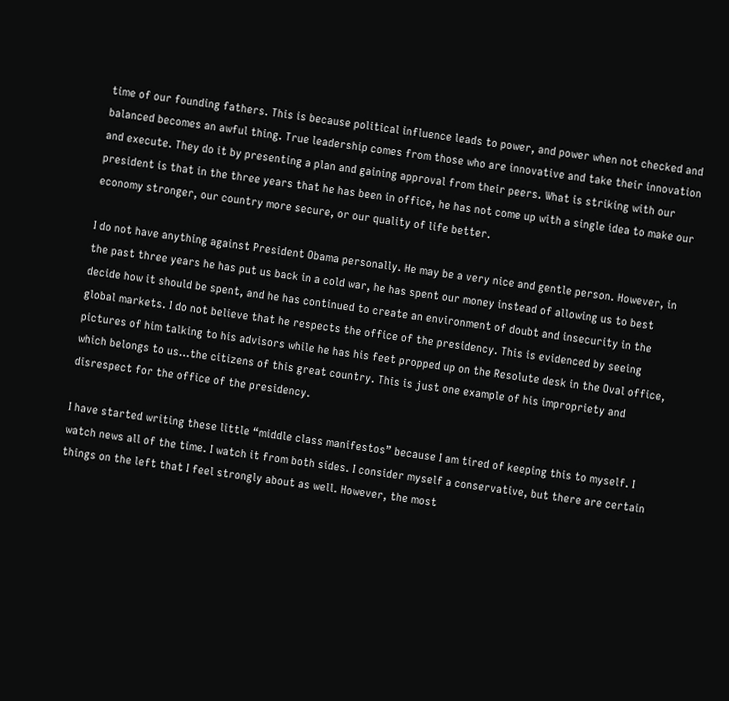time of our founding fathers. This is because political influence leads to power, and power when not checked and balanced becomes an awful thing. True leadership comes from those who are innovative and take their innovation and execute. They do it by presenting a plan and gaining approval from their peers. What is striking with our president is that in the three years that he has been in office, he has not come up with a single idea to make our economy stronger, our country more secure, or our quality of life better.

I do not have anything against President Obama personally. He may be a very nice and gentle person. However, in the past three years he has put us back in a cold war, he has spent our money instead of allowing us to best decide how it should be spent, and he has continued to create an environment of doubt and insecurity in the global markets. I do not believe that he respects the office of the presidency. This is evidenced by seeing pictures of him talking to his advisors while he has his feet propped up on the Resolute desk in the Oval office, which belongs to us…the citizens of this great country. This is just one example of his impropriety and disrespect for the office of the presidency.

I have started writing these little “middle class manifestos” because I am tired of keeping this to myself. I watch news all of the time. I watch it from both sides. I consider myself a conservative, but there are certain things on the left that I feel strongly about as well. However, the most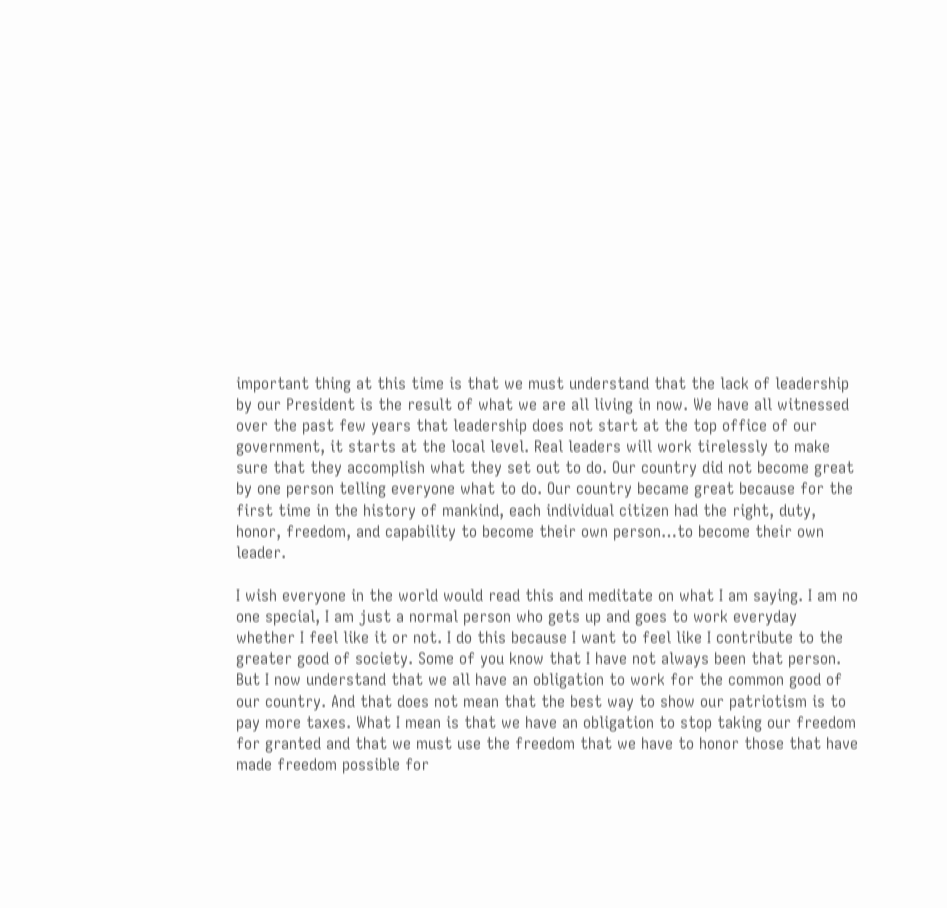important thing at this time is that we must understand that the lack of leadership by our President is the result of what we are all living in now. We have all witnessed over the past few years that leadership does not start at the top office of our government, it starts at the local level. Real leaders will work tirelessly to make sure that they accomplish what they set out to do. Our country did not become great by one person telling everyone what to do. Our country became great because for the first time in the history of mankind, each individual citizen had the right, duty, honor, freedom, and capability to become their own person…to become their own leader.

I wish everyone in the world would read this and meditate on what I am saying. I am no one special, I am just a normal person who gets up and goes to work everyday whether I feel like it or not. I do this because I want to feel like I contribute to the greater good of society. Some of you know that I have not always been that person. But I now understand that we all have an obligation to work for the common good of our country. And that does not mean that the best way to show our patriotism is to pay more taxes. What I mean is that we have an obligation to stop taking our freedom for granted and that we must use the freedom that we have to honor those that have made freedom possible for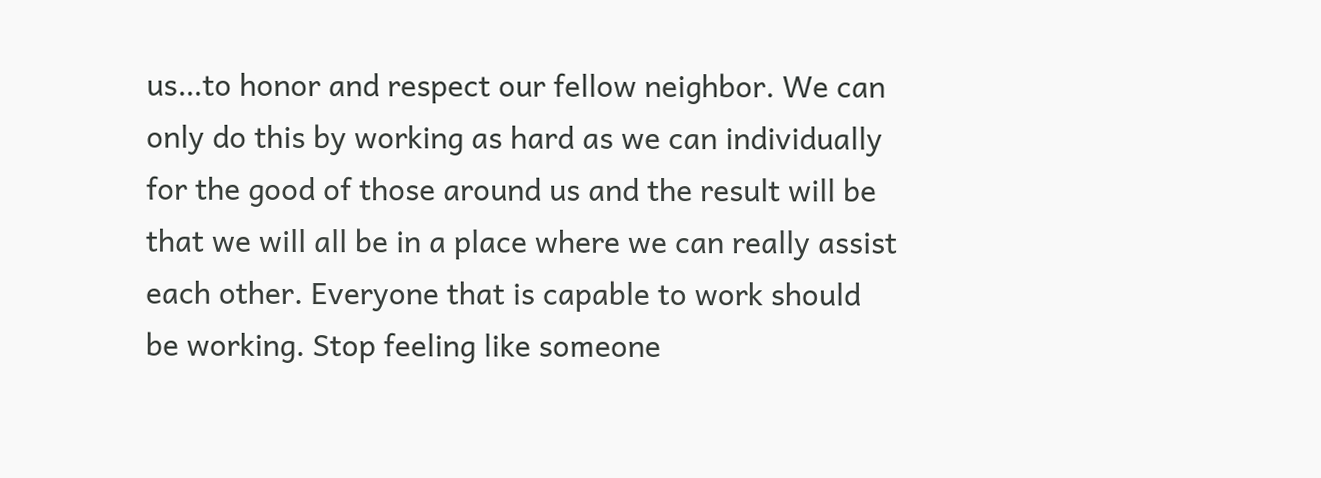us…to honor and respect our fellow neighbor. We can only do this by working as hard as we can individually for the good of those around us and the result will be that we will all be in a place where we can really assist each other. Everyone that is capable to work should be working. Stop feeling like someone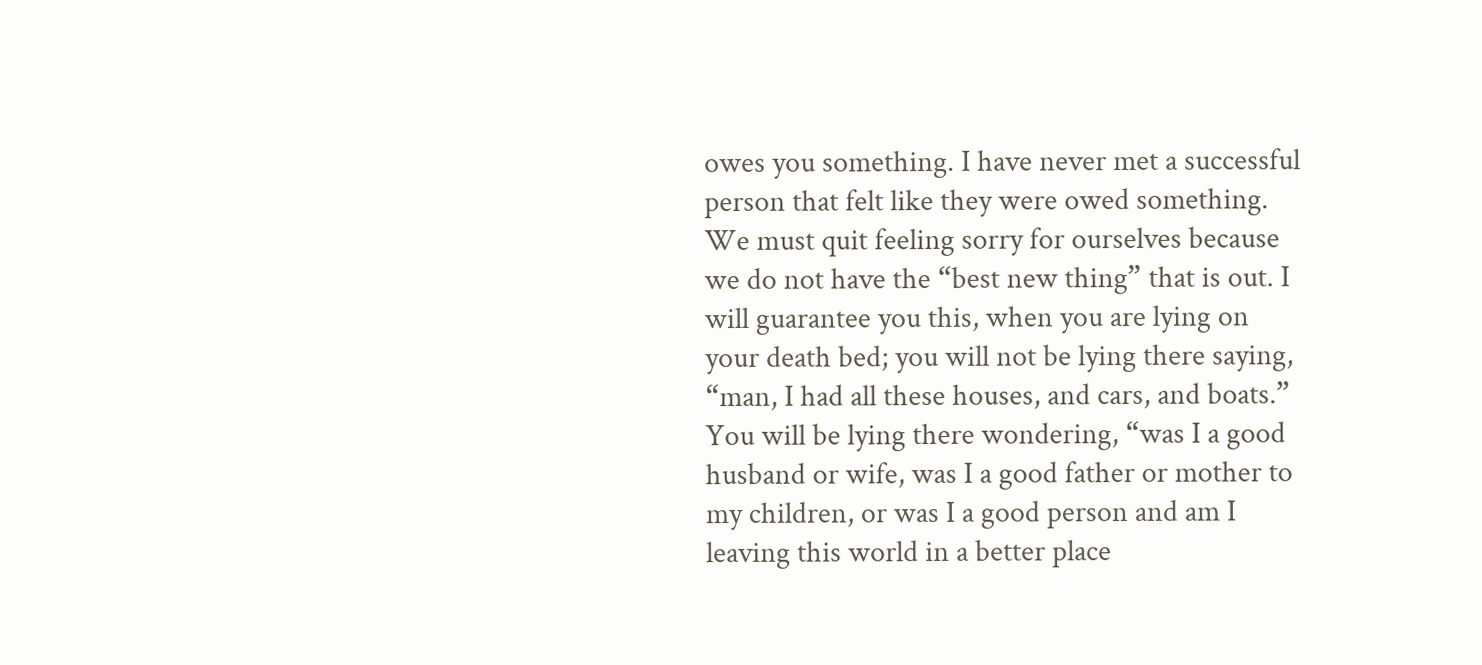owes you something. I have never met a successful person that felt like they were owed something. We must quit feeling sorry for ourselves because we do not have the “best new thing” that is out. I will guarantee you this, when you are lying on your death bed; you will not be lying there saying, “man, I had all these houses, and cars, and boats.” You will be lying there wondering, “was I a good husband or wife, was I a good father or mother to my children, or was I a good person and am I leaving this world in a better place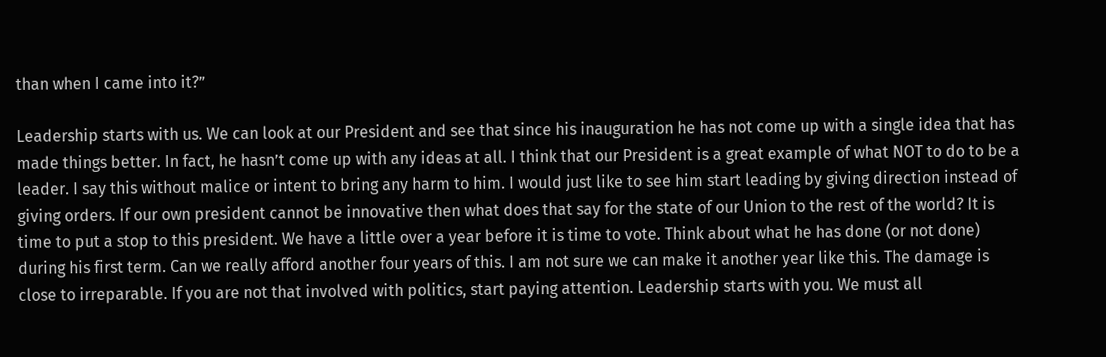than when I came into it?”

Leadership starts with us. We can look at our President and see that since his inauguration he has not come up with a single idea that has made things better. In fact, he hasn’t come up with any ideas at all. I think that our President is a great example of what NOT to do to be a leader. I say this without malice or intent to bring any harm to him. I would just like to see him start leading by giving direction instead of giving orders. If our own president cannot be innovative then what does that say for the state of our Union to the rest of the world? It is time to put a stop to this president. We have a little over a year before it is time to vote. Think about what he has done (or not done) during his first term. Can we really afford another four years of this. I am not sure we can make it another year like this. The damage is close to irreparable. If you are not that involved with politics, start paying attention. Leadership starts with you. We must all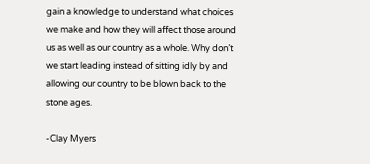gain a knowledge to understand what choices we make and how they will affect those around us as well as our country as a whole. Why don’t we start leading instead of sitting idly by and allowing our country to be blown back to the stone ages.

-Clay Myers